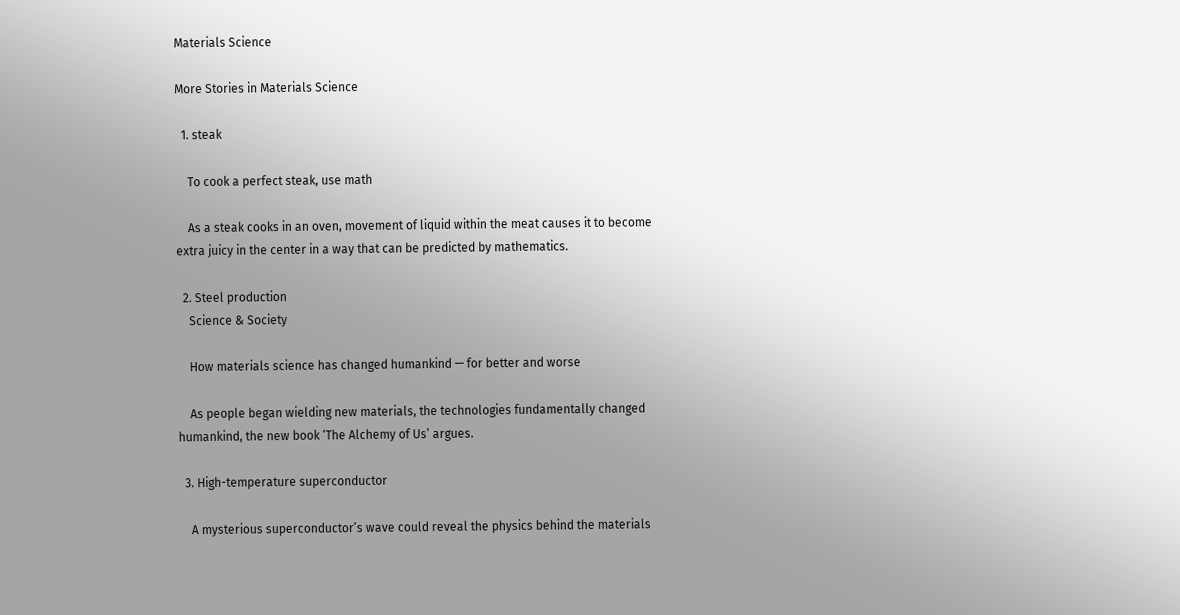Materials Science

More Stories in Materials Science

  1. steak

    To cook a perfect steak, use math

    As a steak cooks in an oven, movement of liquid within the meat causes it to become extra juicy in the center in a way that can be predicted by mathematics.

  2. Steel production
    Science & Society

    How materials science has changed humankind — for better and worse

    As people began wielding new materials, the technologies fundamentally changed humankind, the new book ‘The Alchemy of Us’ argues.

  3. High-temperature superconductor

    A mysterious superconductor’s wave could reveal the physics behind the materials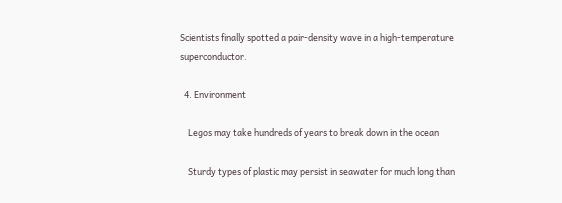Scientists finally spotted a pair-density wave in a high-temperature superconductor.

  4. Environment

    Legos may take hundreds of years to break down in the ocean

    Sturdy types of plastic may persist in seawater for much long than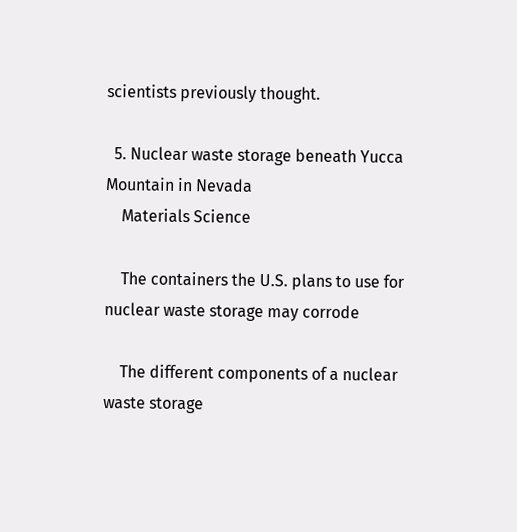scientists previously thought.

  5. Nuclear waste storage beneath Yucca Mountain in Nevada
    Materials Science

    The containers the U.S. plans to use for nuclear waste storage may corrode

    The different components of a nuclear waste storage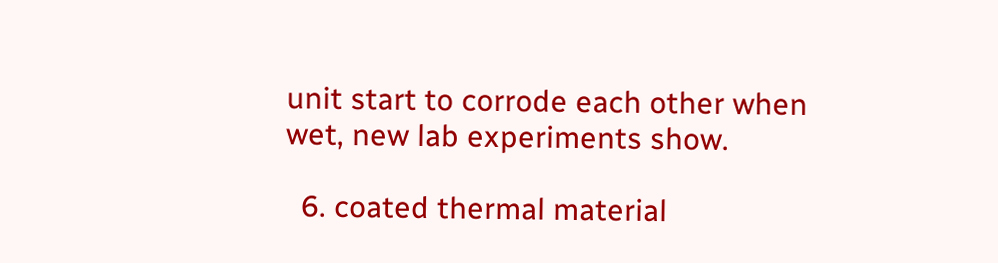unit start to corrode each other when wet, new lab experiments show.

  6. coated thermal material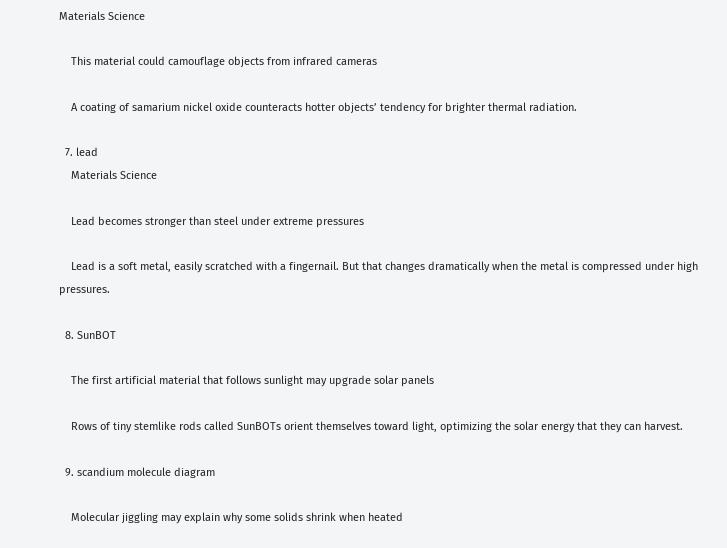Materials Science

    This material could camouflage objects from infrared cameras

    A coating of samarium nickel oxide counteracts hotter objects’ tendency for brighter thermal radiation.

  7. lead
    Materials Science

    Lead becomes stronger than steel under extreme pressures

    Lead is a soft metal, easily scratched with a fingernail. But that changes dramatically when the metal is compressed under high pressures.

  8. SunBOT

    The first artificial material that follows sunlight may upgrade solar panels

    Rows of tiny stemlike rods called SunBOTs orient themselves toward light, optimizing the solar energy that they can harvest.

  9. scandium molecule diagram

    Molecular jiggling may explain why some solids shrink when heated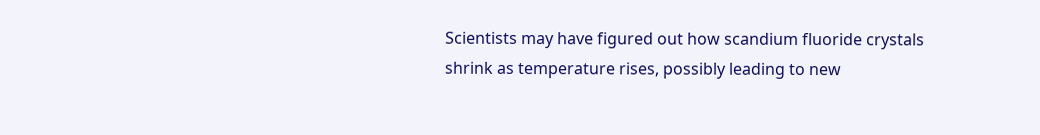Scientists may have figured out how scandium fluoride crystals shrink as temperature rises, possibly leading to new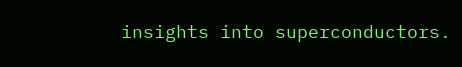insights into superconductors.